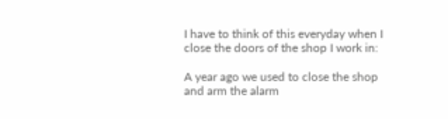I have to think of this everyday when I close the doors of the shop I work in:

A year ago we used to close the shop and arm the alarm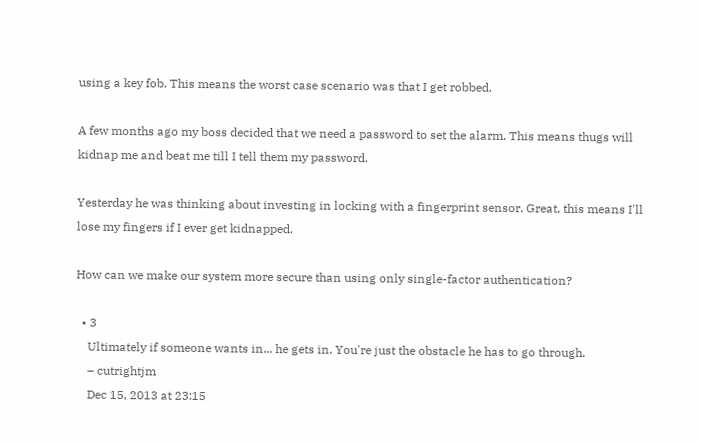using a key fob. This means the worst case scenario was that I get robbed.

A few months ago my boss decided that we need a password to set the alarm. This means thugs will kidnap me and beat me till I tell them my password.

Yesterday he was thinking about investing in locking with a fingerprint sensor. Great, this means I'll lose my fingers if I ever get kidnapped.

How can we make our system more secure than using only single-factor authentication?

  • 3
    Ultimately if someone wants in... he gets in. You're just the obstacle he has to go through.
    – cutrightjm
    Dec 15, 2013 at 23:15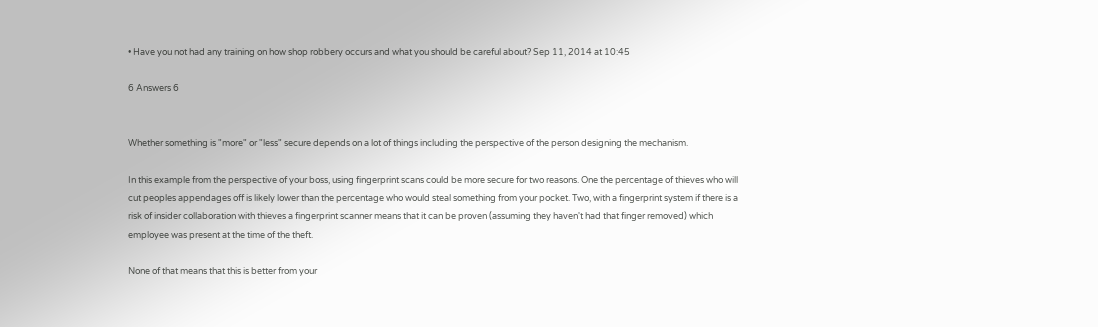• Have you not had any training on how shop robbery occurs and what you should be careful about? Sep 11, 2014 at 10:45

6 Answers 6


Whether something is "more" or "less" secure depends on a lot of things including the perspective of the person designing the mechanism.

In this example from the perspective of your boss, using fingerprint scans could be more secure for two reasons. One the percentage of thieves who will cut peoples appendages off is likely lower than the percentage who would steal something from your pocket. Two, with a fingerprint system if there is a risk of insider collaboration with thieves a fingerprint scanner means that it can be proven (assuming they haven't had that finger removed) which employee was present at the time of the theft.

None of that means that this is better from your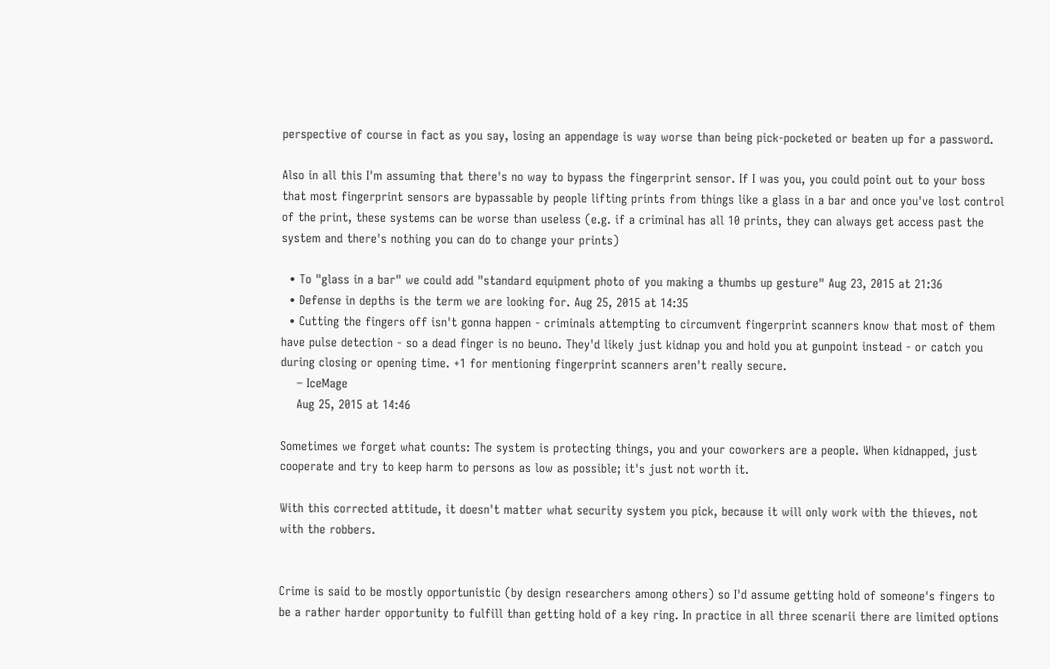perspective of course in fact as you say, losing an appendage is way worse than being pick-pocketed or beaten up for a password.

Also in all this I'm assuming that there's no way to bypass the fingerprint sensor. If I was you, you could point out to your boss that most fingerprint sensors are bypassable by people lifting prints from things like a glass in a bar and once you've lost control of the print, these systems can be worse than useless (e.g. if a criminal has all 10 prints, they can always get access past the system and there's nothing you can do to change your prints)

  • To "glass in a bar" we could add "standard equipment photo of you making a thumbs up gesture" Aug 23, 2015 at 21:36
  • Defense in depths is the term we are looking for. Aug 25, 2015 at 14:35
  • Cutting the fingers off isn't gonna happen - criminals attempting to circumvent fingerprint scanners know that most of them have pulse detection - so a dead finger is no beuno. They'd likely just kidnap you and hold you at gunpoint instead - or catch you during closing or opening time. +1 for mentioning fingerprint scanners aren't really secure.
    – IceMage
    Aug 25, 2015 at 14:46

Sometimes we forget what counts: The system is protecting things, you and your coworkers are a people. When kidnapped, just cooperate and try to keep harm to persons as low as possible; it's just not worth it.

With this corrected attitude, it doesn't matter what security system you pick, because it will only work with the thieves, not with the robbers.


Crime is said to be mostly opportunistic (by design researchers among others) so I'd assume getting hold of someone's fingers to be a rather harder opportunity to fulfill than getting hold of a key ring. In practice in all three scenarii there are limited options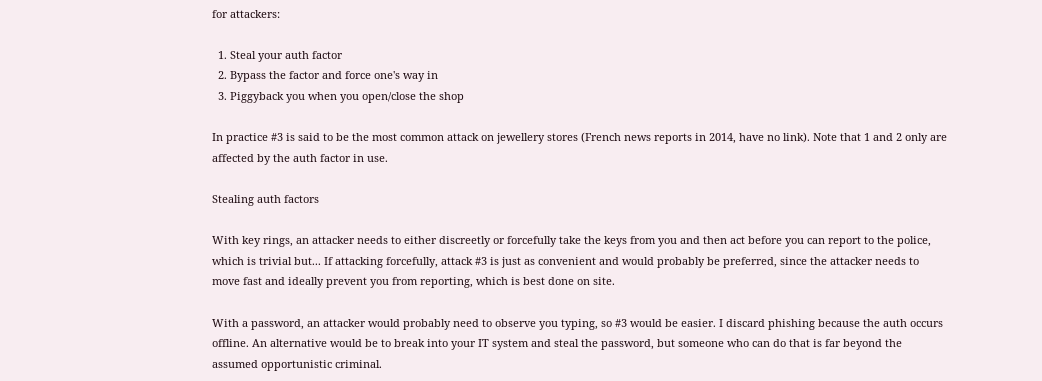for attackers:

  1. Steal your auth factor
  2. Bypass the factor and force one's way in
  3. Piggyback you when you open/close the shop

In practice #3 is said to be the most common attack on jewellery stores (French news reports in 2014, have no link). Note that 1 and 2 only are affected by the auth factor in use.

Stealing auth factors

With key rings, an attacker needs to either discreetly or forcefully take the keys from you and then act before you can report to the police, which is trivial but... If attacking forcefully, attack #3 is just as convenient and would probably be preferred, since the attacker needs to move fast and ideally prevent you from reporting, which is best done on site.

With a password, an attacker would probably need to observe you typing, so #3 would be easier. I discard phishing because the auth occurs offline. An alternative would be to break into your IT system and steal the password, but someone who can do that is far beyond the assumed opportunistic criminal.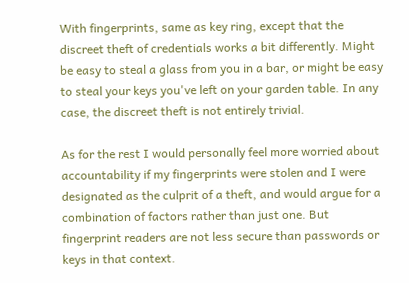With fingerprints, same as key ring, except that the discreet theft of credentials works a bit differently. Might be easy to steal a glass from you in a bar, or might be easy to steal your keys you've left on your garden table. In any case, the discreet theft is not entirely trivial.

As for the rest I would personally feel more worried about accountability if my fingerprints were stolen and I were designated as the culprit of a theft, and would argue for a combination of factors rather than just one. But fingerprint readers are not less secure than passwords or keys in that context.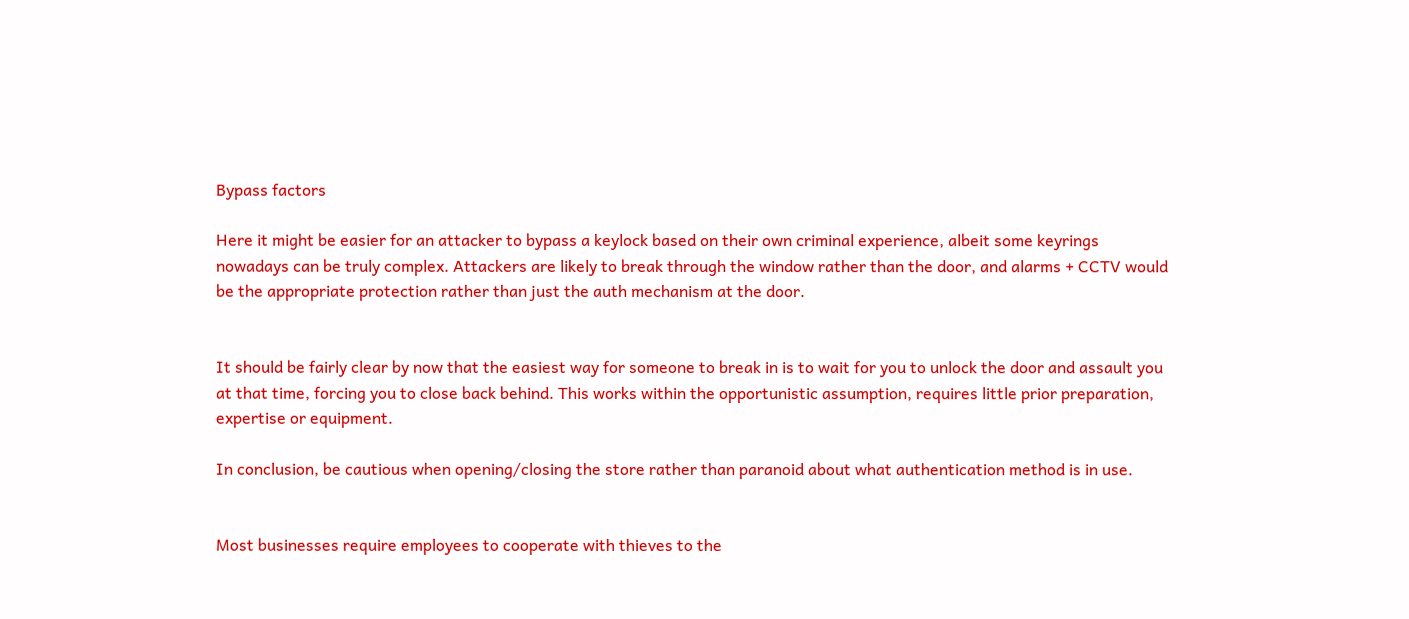Bypass factors

Here it might be easier for an attacker to bypass a keylock based on their own criminal experience, albeit some keyrings nowadays can be truly complex. Attackers are likely to break through the window rather than the door, and alarms + CCTV would be the appropriate protection rather than just the auth mechanism at the door.


It should be fairly clear by now that the easiest way for someone to break in is to wait for you to unlock the door and assault you at that time, forcing you to close back behind. This works within the opportunistic assumption, requires little prior preparation, expertise or equipment.

In conclusion, be cautious when opening/closing the store rather than paranoid about what authentication method is in use.


Most businesses require employees to cooperate with thieves to the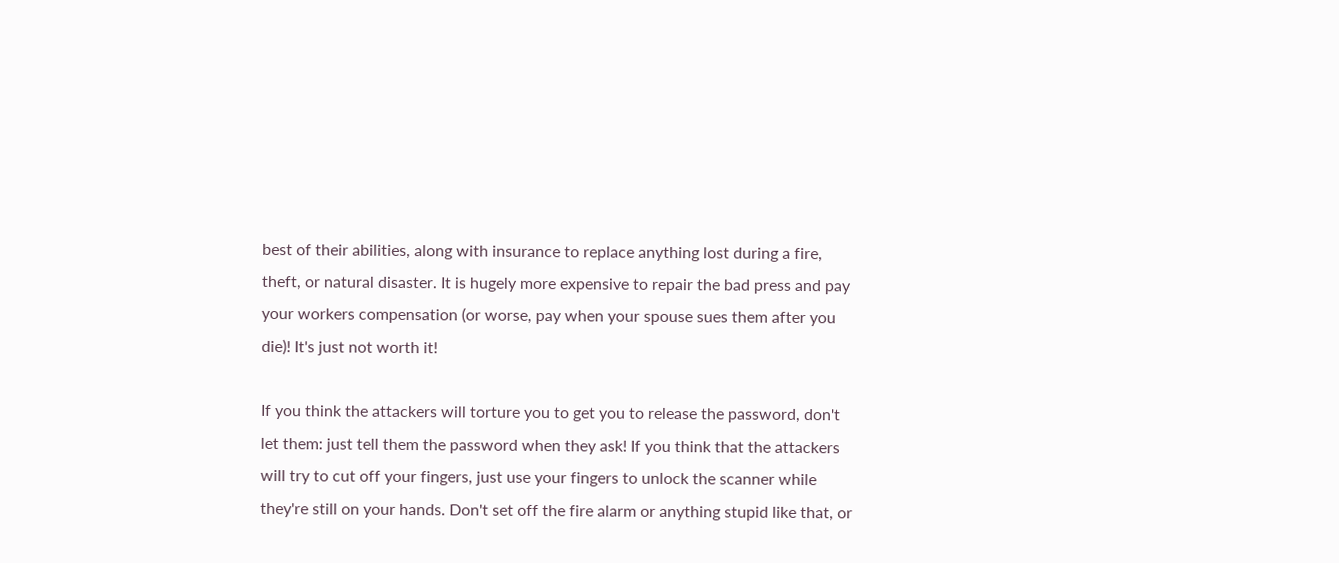best of their abilities, along with insurance to replace anything lost during a fire, theft, or natural disaster. It is hugely more expensive to repair the bad press and pay your workers compensation (or worse, pay when your spouse sues them after you die)! It's just not worth it!

If you think the attackers will torture you to get you to release the password, don't let them: just tell them the password when they ask! If you think that the attackers will try to cut off your fingers, just use your fingers to unlock the scanner while they're still on your hands. Don't set off the fire alarm or anything stupid like that, or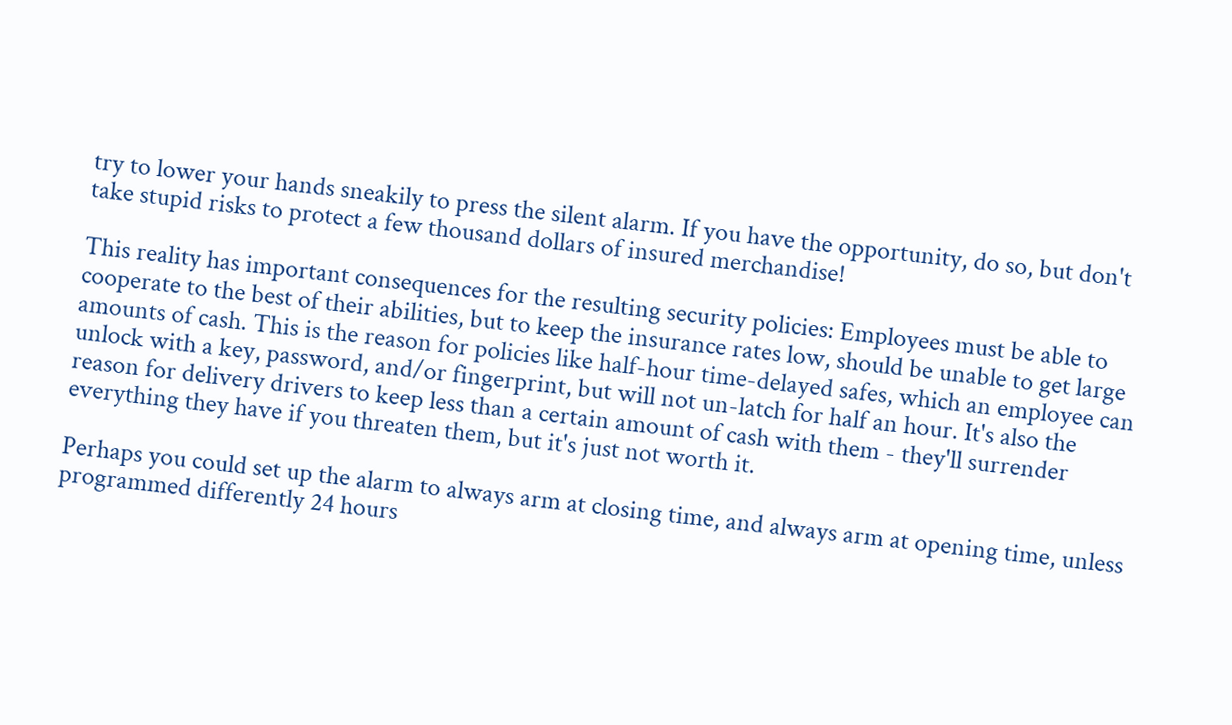try to lower your hands sneakily to press the silent alarm. If you have the opportunity, do so, but don't take stupid risks to protect a few thousand dollars of insured merchandise!

This reality has important consequences for the resulting security policies: Employees must be able to cooperate to the best of their abilities, but to keep the insurance rates low, should be unable to get large amounts of cash. This is the reason for policies like half-hour time-delayed safes, which an employee can unlock with a key, password, and/or fingerprint, but will not un-latch for half an hour. It's also the reason for delivery drivers to keep less than a certain amount of cash with them - they'll surrender everything they have if you threaten them, but it's just not worth it.

Perhaps you could set up the alarm to always arm at closing time, and always arm at opening time, unless programmed differently 24 hours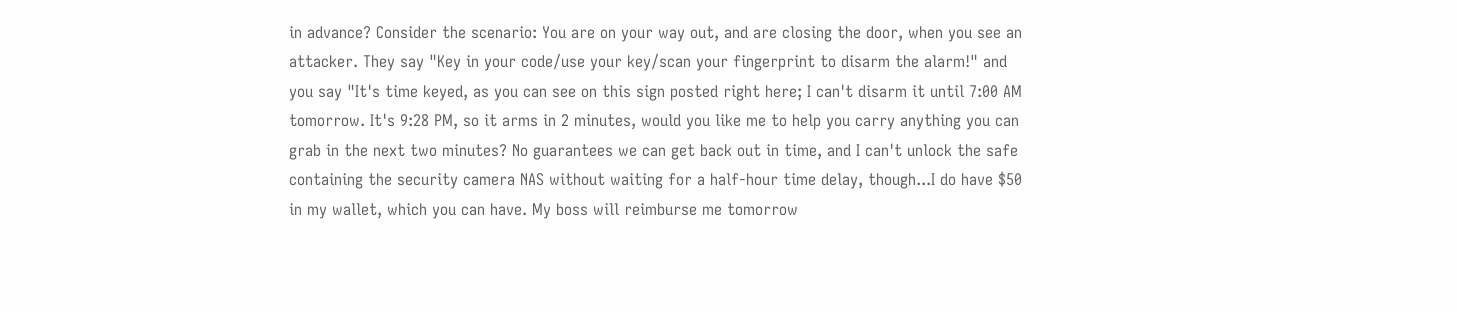in advance? Consider the scenario: You are on your way out, and are closing the door, when you see an attacker. They say "Key in your code/use your key/scan your fingerprint to disarm the alarm!" and you say "It's time keyed, as you can see on this sign posted right here; I can't disarm it until 7:00 AM tomorrow. It's 9:28 PM, so it arms in 2 minutes, would you like me to help you carry anything you can grab in the next two minutes? No guarantees we can get back out in time, and I can't unlock the safe containing the security camera NAS without waiting for a half-hour time delay, though...I do have $50 in my wallet, which you can have. My boss will reimburse me tomorrow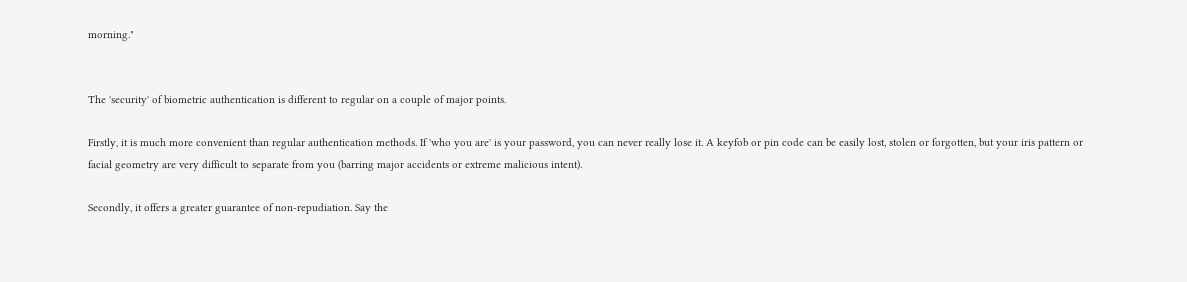morning."


The 'security' of biometric authentication is different to regular on a couple of major points.

Firstly, it is much more convenient than regular authentication methods. If 'who you are' is your password, you can never really lose it. A keyfob or pin code can be easily lost, stolen or forgotten, but your iris pattern or facial geometry are very difficult to separate from you (barring major accidents or extreme malicious intent).

Secondly, it offers a greater guarantee of non-repudiation. Say the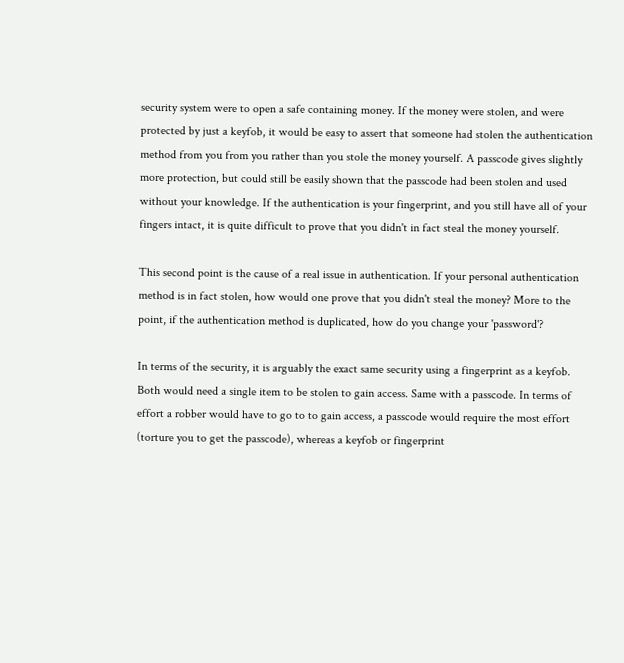security system were to open a safe containing money. If the money were stolen, and were protected by just a keyfob, it would be easy to assert that someone had stolen the authentication method from you from you rather than you stole the money yourself. A passcode gives slightly more protection, but could still be easily shown that the passcode had been stolen and used without your knowledge. If the authentication is your fingerprint, and you still have all of your fingers intact, it is quite difficult to prove that you didn't in fact steal the money yourself.

This second point is the cause of a real issue in authentication. If your personal authentication method is in fact stolen, how would one prove that you didn't steal the money? More to the point, if the authentication method is duplicated, how do you change your 'password'?

In terms of the security, it is arguably the exact same security using a fingerprint as a keyfob. Both would need a single item to be stolen to gain access. Same with a passcode. In terms of effort a robber would have to go to to gain access, a passcode would require the most effort (torture you to get the passcode), whereas a keyfob or fingerprint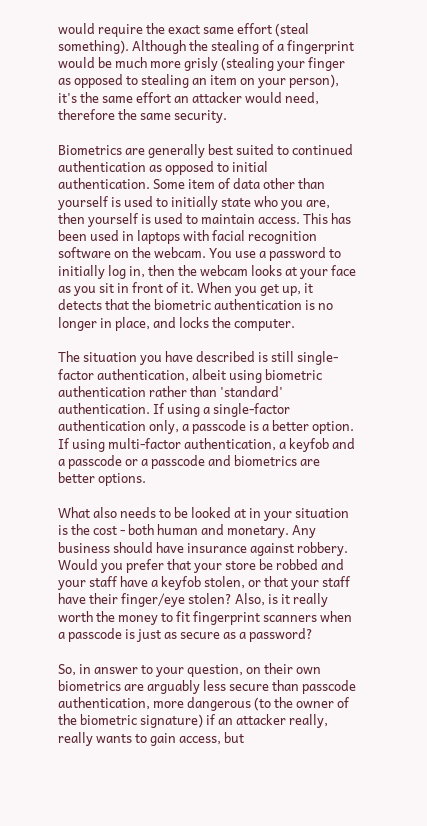would require the exact same effort (steal something). Although the stealing of a fingerprint would be much more grisly (stealing your finger as opposed to stealing an item on your person), it's the same effort an attacker would need, therefore the same security.

Biometrics are generally best suited to continued authentication as opposed to initial authentication. Some item of data other than yourself is used to initially state who you are, then yourself is used to maintain access. This has been used in laptops with facial recognition software on the webcam. You use a password to initially log in, then the webcam looks at your face as you sit in front of it. When you get up, it detects that the biometric authentication is no longer in place, and locks the computer.

The situation you have described is still single-factor authentication, albeit using biometric authentication rather than 'standard' authentication. If using a single-factor authentication only, a passcode is a better option. If using multi-factor authentication, a keyfob and a passcode or a passcode and biometrics are better options.

What also needs to be looked at in your situation is the cost - both human and monetary. Any business should have insurance against robbery. Would you prefer that your store be robbed and your staff have a keyfob stolen, or that your staff have their finger/eye stolen? Also, is it really worth the money to fit fingerprint scanners when a passcode is just as secure as a password?

So, in answer to your question, on their own biometrics are arguably less secure than passcode authentication, more dangerous (to the owner of the biometric signature) if an attacker really, really wants to gain access, but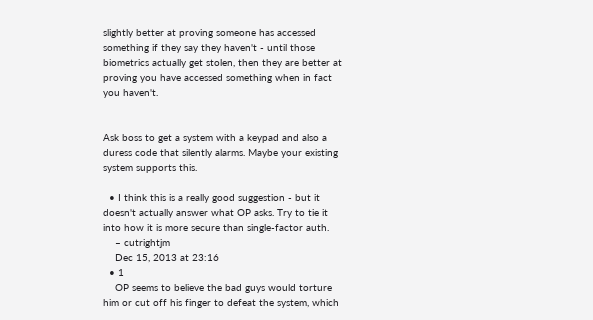slightly better at proving someone has accessed something if they say they haven't - until those biometrics actually get stolen, then they are better at proving you have accessed something when in fact you haven't.


Ask boss to get a system with a keypad and also a duress code that silently alarms. Maybe your existing system supports this.

  • I think this is a really good suggestion - but it doesn't actually answer what OP asks. Try to tie it into how it is more secure than single-factor auth.
    – cutrightjm
    Dec 15, 2013 at 23:16
  • 1
    OP seems to believe the bad guys would torture him or cut off his finger to defeat the system, which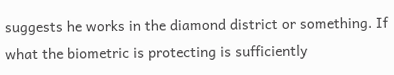suggests he works in the diamond district or something. If what the biometric is protecting is sufficiently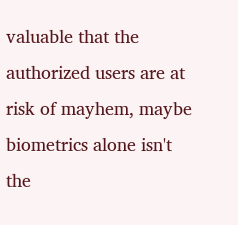valuable that the authorized users are at risk of mayhem, maybe biometrics alone isn't the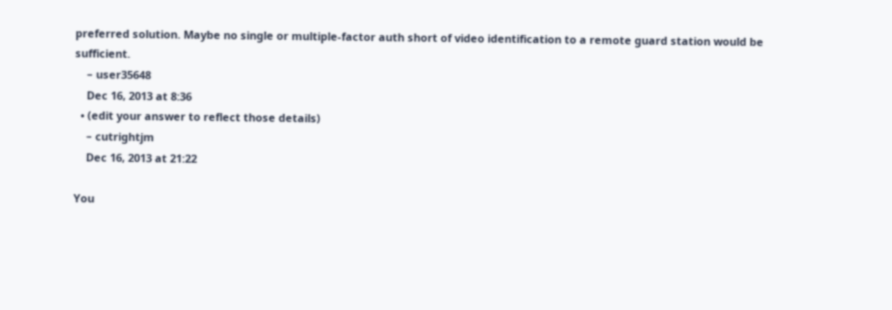preferred solution. Maybe no single or multiple-factor auth short of video identification to a remote guard station would be sufficient.
    – user35648
    Dec 16, 2013 at 8:36
  • (edit your answer to reflect those details)
    – cutrightjm
    Dec 16, 2013 at 21:22

You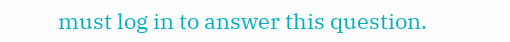must log in to answer this question.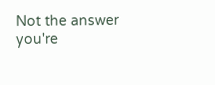Not the answer you're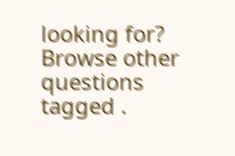looking for? Browse other questions tagged .